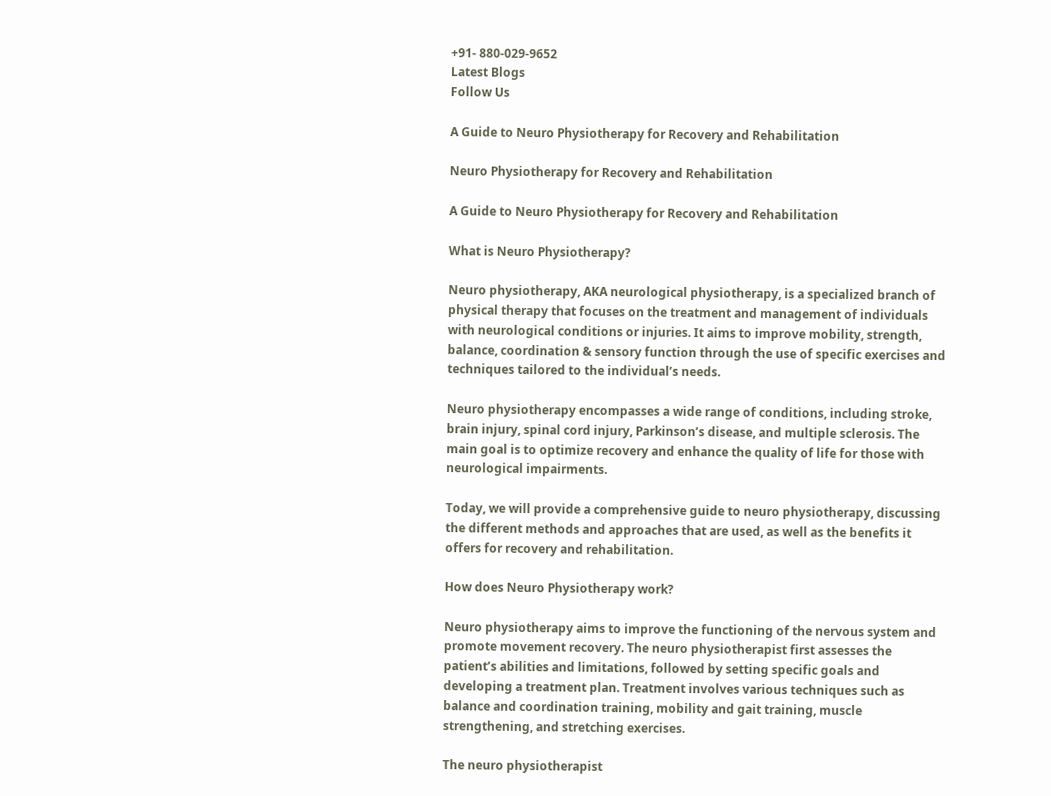+91- 880-029-9652
Latest Blogs
Follow Us

A Guide to Neuro Physiotherapy for Recovery and Rehabilitation

Neuro Physiotherapy for Recovery and Rehabilitation

A Guide to Neuro Physiotherapy for Recovery and Rehabilitation

What is Neuro Physiotherapy?

Neuro physiotherapy, AKA neurological physiotherapy, is a specialized branch of physical therapy that focuses on the treatment and management of individuals with neurological conditions or injuries. It aims to improve mobility, strength, balance, coordination & sensory function through the use of specific exercises and techniques tailored to the individual’s needs.

Neuro physiotherapy encompasses a wide range of conditions, including stroke, brain injury, spinal cord injury, Parkinson’s disease, and multiple sclerosis. The main goal is to optimize recovery and enhance the quality of life for those with neurological impairments.

Today, we will provide a comprehensive guide to neuro physiotherapy, discussing the different methods and approaches that are used, as well as the benefits it offers for recovery and rehabilitation.

How does Neuro Physiotherapy work?

Neuro physiotherapy aims to improve the functioning of the nervous system and promote movement recovery. The neuro physiotherapist first assesses the patient’s abilities and limitations, followed by setting specific goals and developing a treatment plan. Treatment involves various techniques such as balance and coordination training, mobility and gait training, muscle strengthening, and stretching exercises.

The neuro physiotherapist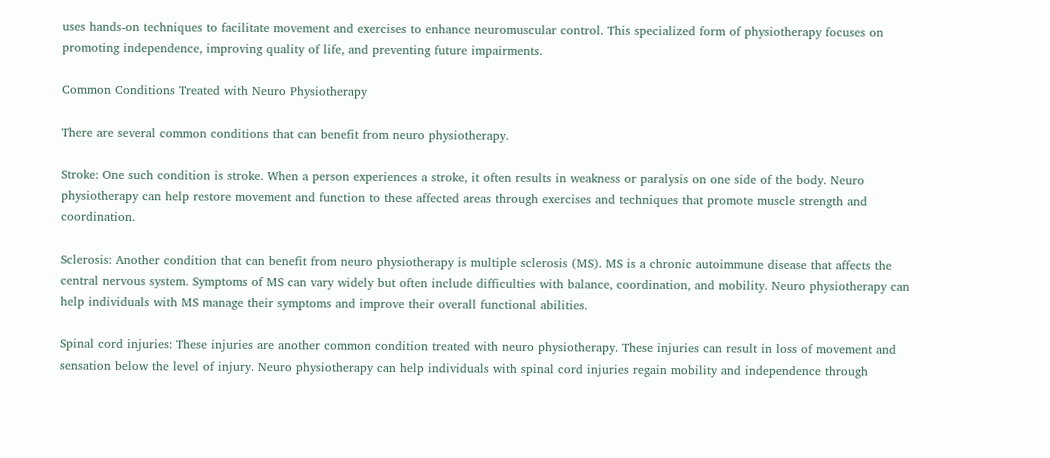uses hands-on techniques to facilitate movement and exercises to enhance neuromuscular control. This specialized form of physiotherapy focuses on promoting independence, improving quality of life, and preventing future impairments.

Common Conditions Treated with Neuro Physiotherapy

There are several common conditions that can benefit from neuro physiotherapy.

Stroke: One such condition is stroke. When a person experiences a stroke, it often results in weakness or paralysis on one side of the body. Neuro physiotherapy can help restore movement and function to these affected areas through exercises and techniques that promote muscle strength and coordination.

Sclerosis: Another condition that can benefit from neuro physiotherapy is multiple sclerosis (MS). MS is a chronic autoimmune disease that affects the central nervous system. Symptoms of MS can vary widely but often include difficulties with balance, coordination, and mobility. Neuro physiotherapy can help individuals with MS manage their symptoms and improve their overall functional abilities.

Spinal cord injuries: These injuries are another common condition treated with neuro physiotherapy. These injuries can result in loss of movement and sensation below the level of injury. Neuro physiotherapy can help individuals with spinal cord injuries regain mobility and independence through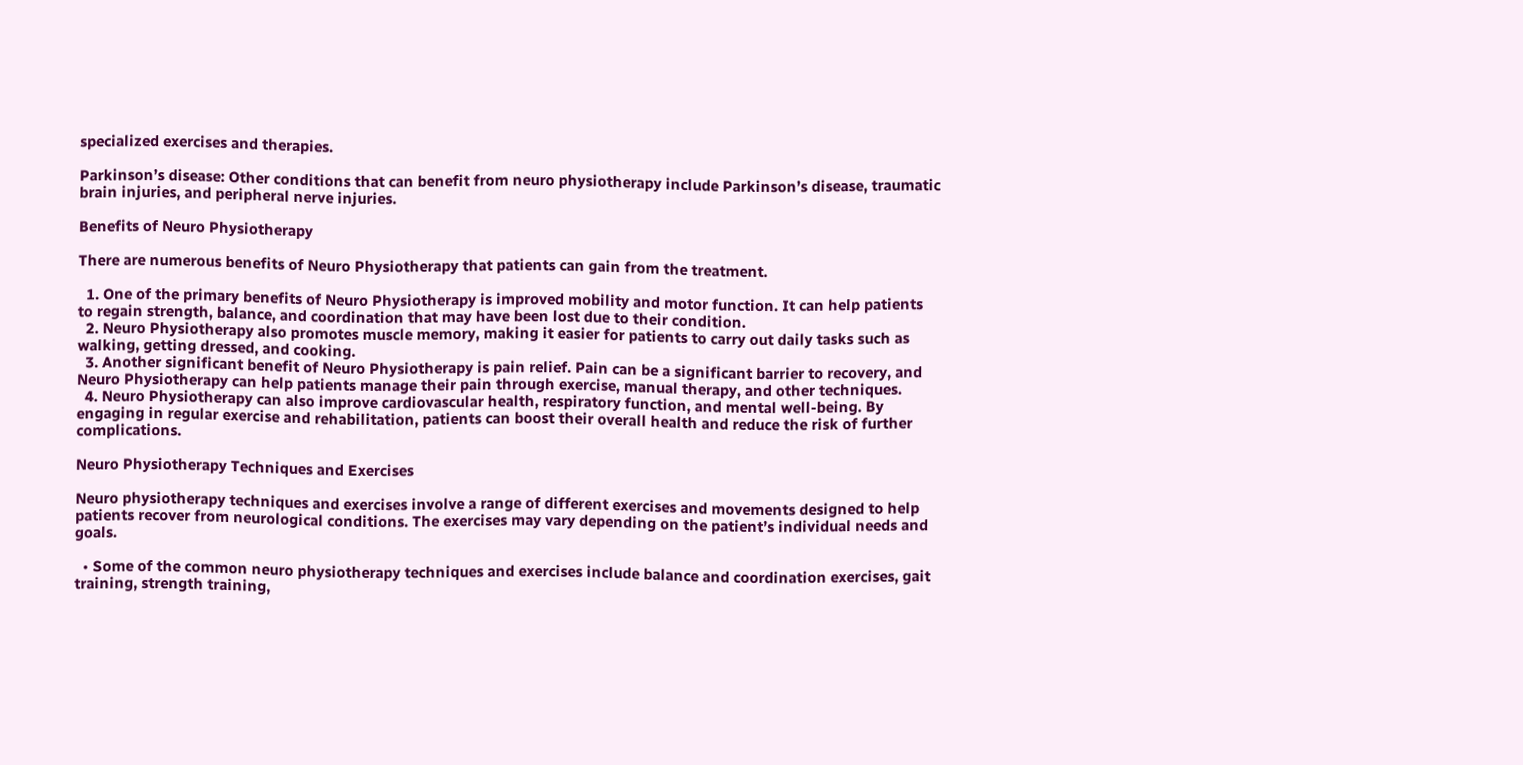specialized exercises and therapies.

Parkinson’s disease: Other conditions that can benefit from neuro physiotherapy include Parkinson’s disease, traumatic brain injuries, and peripheral nerve injuries.

Benefits of Neuro Physiotherapy

There are numerous benefits of Neuro Physiotherapy that patients can gain from the treatment.

  1. One of the primary benefits of Neuro Physiotherapy is improved mobility and motor function. It can help patients to regain strength, balance, and coordination that may have been lost due to their condition.
  2. Neuro Physiotherapy also promotes muscle memory, making it easier for patients to carry out daily tasks such as walking, getting dressed, and cooking.
  3. Another significant benefit of Neuro Physiotherapy is pain relief. Pain can be a significant barrier to recovery, and Neuro Physiotherapy can help patients manage their pain through exercise, manual therapy, and other techniques.
  4. Neuro Physiotherapy can also improve cardiovascular health, respiratory function, and mental well-being. By engaging in regular exercise and rehabilitation, patients can boost their overall health and reduce the risk of further complications.

Neuro Physiotherapy Techniques and Exercises

Neuro physiotherapy techniques and exercises involve a range of different exercises and movements designed to help patients recover from neurological conditions. The exercises may vary depending on the patient’s individual needs and goals.

  • Some of the common neuro physiotherapy techniques and exercises include balance and coordination exercises, gait training, strength training,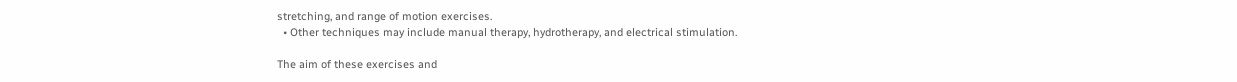stretching, and range of motion exercises.
  • Other techniques may include manual therapy, hydrotherapy, and electrical stimulation.

The aim of these exercises and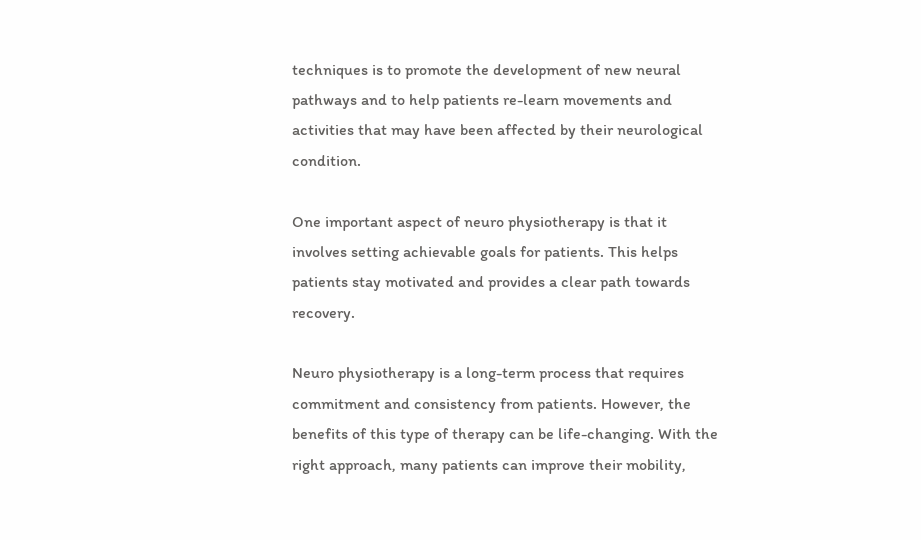techniques is to promote the development of new neural pathways and to help patients re-learn movements and activities that may have been affected by their neurological condition.

One important aspect of neuro physiotherapy is that it involves setting achievable goals for patients. This helps patients stay motivated and provides a clear path towards recovery.

Neuro physiotherapy is a long-term process that requires commitment and consistency from patients. However, the benefits of this type of therapy can be life-changing. With the right approach, many patients can improve their mobility,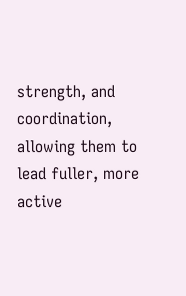strength, and coordination, allowing them to lead fuller, more active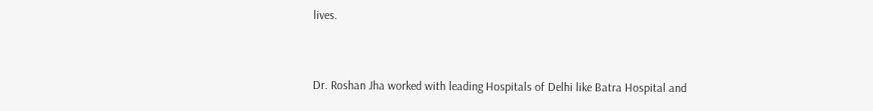lives.



Dr. Roshan Jha worked with leading Hospitals of Delhi like Batra Hospital and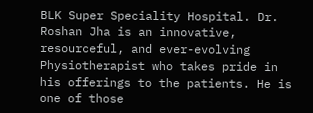BLK Super Speciality Hospital. Dr. Roshan Jha is an innovative, resourceful, and ever-evolving Physiotherapist who takes pride in his offerings to the patients. He is one of those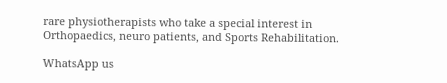rare physiotherapists who take a special interest in Orthopaedics, neuro patients, and Sports Rehabilitation.

WhatsApp us